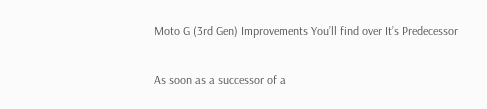Moto G (3rd Gen) Improvements You’ll find over It’s Predecessor

As soon as a successor of a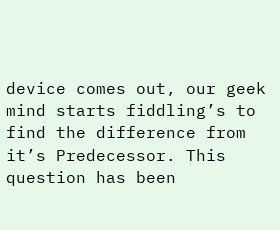device comes out, our geek mind starts fiddling’s to find the difference from it’s Predecessor. This question has been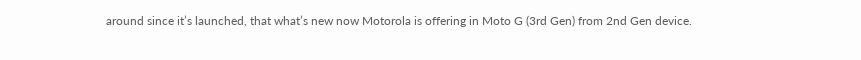around since it’s launched, that what’s new now Motorola is offering in Moto G (3rd Gen) from 2nd Gen device.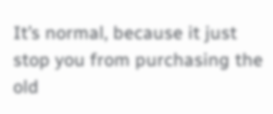It’s normal, because it just stop you from purchasing the old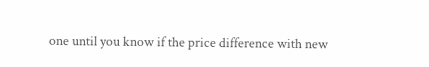one until you know if the price difference with new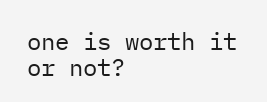one is worth it or not?